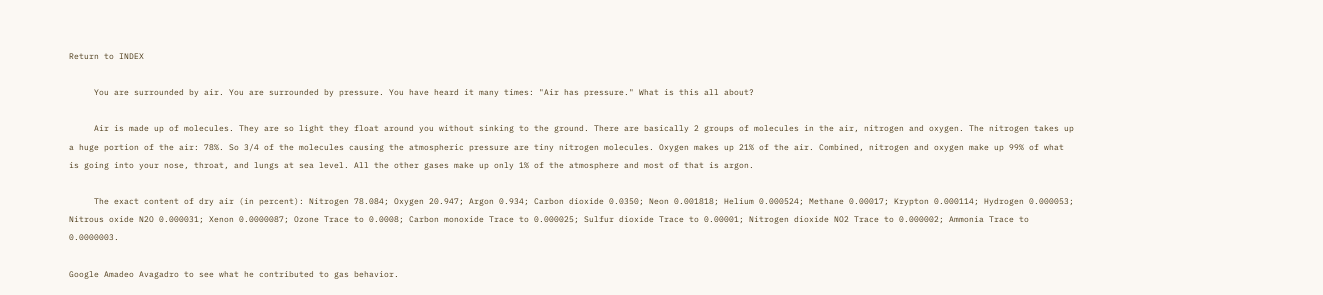Return to INDEX

     You are surrounded by air. You are surrounded by pressure. You have heard it many times: "Air has pressure." What is this all about?

     Air is made up of molecules. They are so light they float around you without sinking to the ground. There are basically 2 groups of molecules in the air, nitrogen and oxygen. The nitrogen takes up a huge portion of the air: 78%. So 3/4 of the molecules causing the atmospheric pressure are tiny nitrogen molecules. Oxygen makes up 21% of the air. Combined, nitrogen and oxygen make up 99% of what is going into your nose, throat, and lungs at sea level. All the other gases make up only 1% of the atmosphere and most of that is argon.

     The exact content of dry air (in percent): Nitrogen 78.084; Oxygen 20.947; Argon 0.934; Carbon dioxide 0.0350; Neon 0.001818; Helium 0.000524; Methane 0.00017; Krypton 0.000114; Hydrogen 0.000053; Nitrous oxide N2O 0.000031; Xenon 0.0000087; Ozone Trace to 0.0008; Carbon monoxide Trace to 0.000025; Sulfur dioxide Trace to 0.00001; Nitrogen dioxide NO2 Trace to 0.000002; Ammonia Trace to 0.0000003.

Google Amadeo Avagadro to see what he contributed to gas behavior.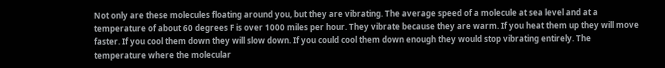Not only are these molecules floating around you, but they are vibrating. The average speed of a molecule at sea level and at a temperature of about 60 degrees F is over 1000 miles per hour. They vibrate because they are warm. If you heat them up they will move faster. If you cool them down they will slow down. If you could cool them down enough they would stop vibrating entirely. The temperature where the molecular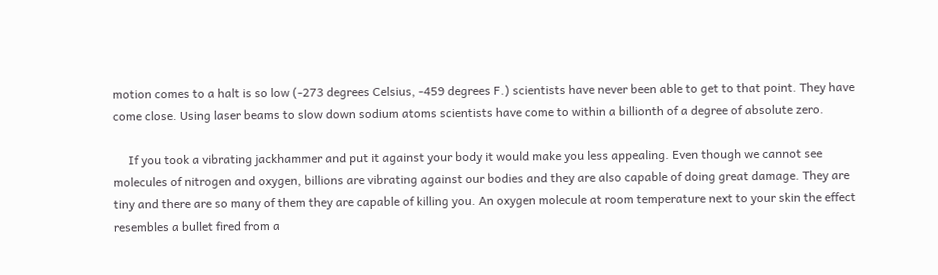motion comes to a halt is so low (-273 degrees Celsius, -459 degrees F.) scientists have never been able to get to that point. They have come close. Using laser beams to slow down sodium atoms scientists have come to within a billionth of a degree of absolute zero.

     If you took a vibrating jackhammer and put it against your body it would make you less appealing. Even though we cannot see molecules of nitrogen and oxygen, billions are vibrating against our bodies and they are also capable of doing great damage. They are tiny and there are so many of them they are capable of killing you. An oxygen molecule at room temperature next to your skin the effect resembles a bullet fired from a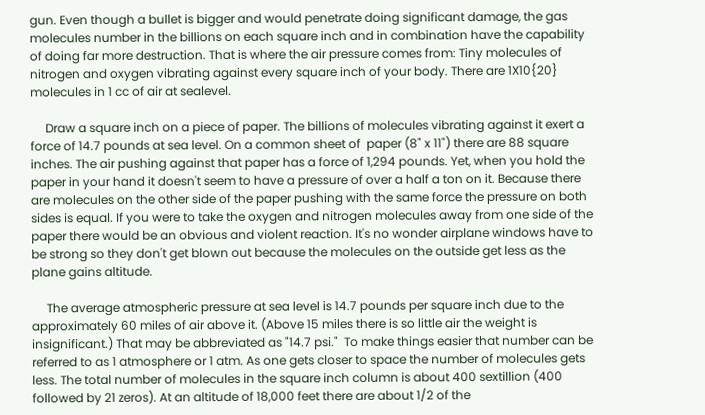gun. Even though a bullet is bigger and would penetrate doing significant damage, the gas molecules number in the billions on each square inch and in combination have the capability of doing far more destruction. That is where the air pressure comes from: Tiny molecules of nitrogen and oxygen vibrating against every square inch of your body. There are 1X10{20} molecules in 1 cc of air at sealevel.

     Draw a square inch on a piece of paper. The billions of molecules vibrating against it exert a force of 14.7 pounds at sea level. On a common sheet of  paper (8" x 11") there are 88 square inches. The air pushing against that paper has a force of 1,294 pounds. Yet, when you hold the paper in your hand it doesn't seem to have a pressure of over a half a ton on it. Because there are molecules on the other side of the paper pushing with the same force the pressure on both sides is equal. If you were to take the oxygen and nitrogen molecules away from one side of the paper there would be an obvious and violent reaction. It's no wonder airplane windows have to be strong so they don't get blown out because the molecules on the outside get less as the plane gains altitude.

     The average atmospheric pressure at sea level is 14.7 pounds per square inch due to the approximately 60 miles of air above it. (Above 15 miles there is so little air the weight is insignificant.) That may be abbreviated as "14.7 psi."  To make things easier that number can be referred to as 1 atmosphere or 1 atm. As one gets closer to space the number of molecules gets less. The total number of molecules in the square inch column is about 400 sextillion (400 followed by 21 zeros). At an altitude of 18,000 feet there are about 1/2 of the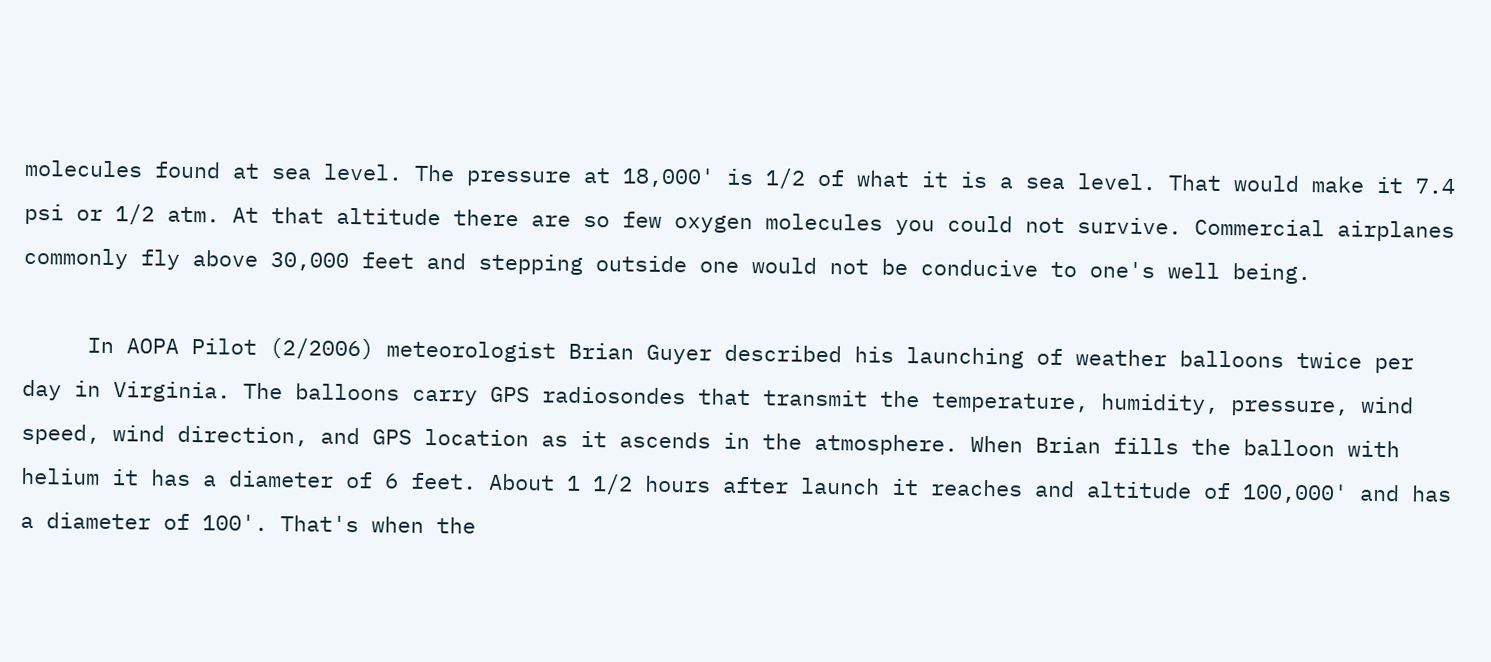molecules found at sea level. The pressure at 18,000' is 1/2 of what it is a sea level. That would make it 7.4 psi or 1/2 atm. At that altitude there are so few oxygen molecules you could not survive. Commercial airplanes commonly fly above 30,000 feet and stepping outside one would not be conducive to one's well being.

     In AOPA Pilot (2/2006) meteorologist Brian Guyer described his launching of weather balloons twice per day in Virginia. The balloons carry GPS radiosondes that transmit the temperature, humidity, pressure, wind speed, wind direction, and GPS location as it ascends in the atmosphere. When Brian fills the balloon with helium it has a diameter of 6 feet. About 1 1/2 hours after launch it reaches and altitude of 100,000' and has a diameter of 100'. That's when the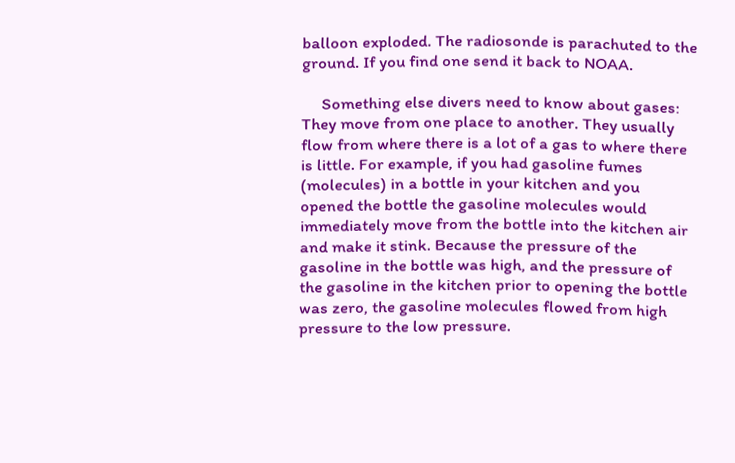balloon exploded. The radiosonde is parachuted to the ground. If you find one send it back to NOAA.

     Something else divers need to know about gases: They move from one place to another. They usually flow from where there is a lot of a gas to where there is little. For example, if you had gasoline fumes (molecules) in a bottle in your kitchen and you opened the bottle the gasoline molecules would immediately move from the bottle into the kitchen air and make it stink. Because the pressure of the gasoline in the bottle was high, and the pressure of the gasoline in the kitchen prior to opening the bottle was zero, the gasoline molecules flowed from high pressure to the low pressure.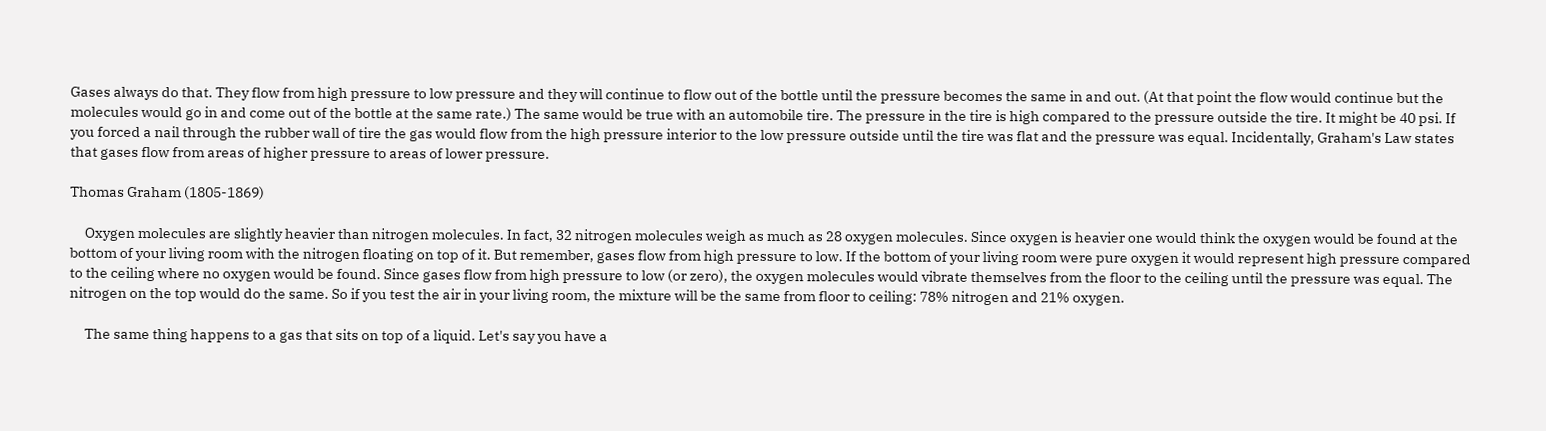Gases always do that. They flow from high pressure to low pressure and they will continue to flow out of the bottle until the pressure becomes the same in and out. (At that point the flow would continue but the molecules would go in and come out of the bottle at the same rate.) The same would be true with an automobile tire. The pressure in the tire is high compared to the pressure outside the tire. It might be 40 psi. If you forced a nail through the rubber wall of tire the gas would flow from the high pressure interior to the low pressure outside until the tire was flat and the pressure was equal. Incidentally, Graham's Law states that gases flow from areas of higher pressure to areas of lower pressure.

Thomas Graham (1805-1869)

     Oxygen molecules are slightly heavier than nitrogen molecules. In fact, 32 nitrogen molecules weigh as much as 28 oxygen molecules. Since oxygen is heavier one would think the oxygen would be found at the bottom of your living room with the nitrogen floating on top of it. But remember, gases flow from high pressure to low. If the bottom of your living room were pure oxygen it would represent high pressure compared to the ceiling where no oxygen would be found. Since gases flow from high pressure to low (or zero), the oxygen molecules would vibrate themselves from the floor to the ceiling until the pressure was equal. The nitrogen on the top would do the same. So if you test the air in your living room, the mixture will be the same from floor to ceiling: 78% nitrogen and 21% oxygen.

     The same thing happens to a gas that sits on top of a liquid. Let's say you have a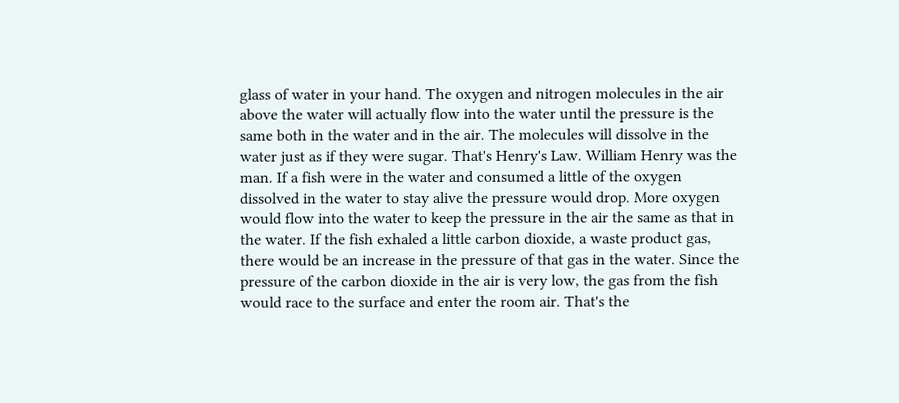glass of water in your hand. The oxygen and nitrogen molecules in the air above the water will actually flow into the water until the pressure is the same both in the water and in the air. The molecules will dissolve in the water just as if they were sugar. That's Henry's Law. William Henry was the man. If a fish were in the water and consumed a little of the oxygen dissolved in the water to stay alive the pressure would drop. More oxygen would flow into the water to keep the pressure in the air the same as that in the water. If the fish exhaled a little carbon dioxide, a waste product gas, there would be an increase in the pressure of that gas in the water. Since the pressure of the carbon dioxide in the air is very low, the gas from the fish would race to the surface and enter the room air. That's the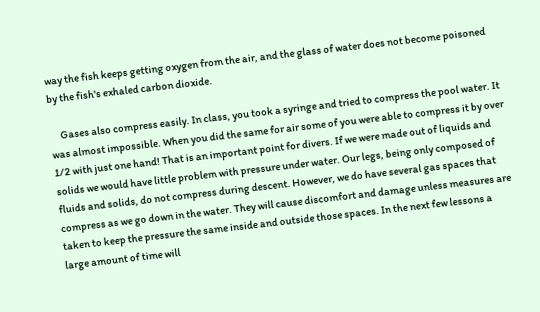way the fish keeps getting oxygen from the air, and the glass of water does not become poisoned by the fish's exhaled carbon dioxide.

     Gases also compress easily. In class, you took a syringe and tried to compress the pool water. It was almost impossible. When you did the same for air some of you were able to compress it by over 1/2 with just one hand! That is an important point for divers. If we were made out of liquids and solids we would have little problem with pressure under water. Our legs, being only composed of fluids and solids, do not compress during descent. However, we do have several gas spaces that compress as we go down in the water. They will cause discomfort and damage unless measures are taken to keep the pressure the same inside and outside those spaces. In the next few lessons a large amount of time will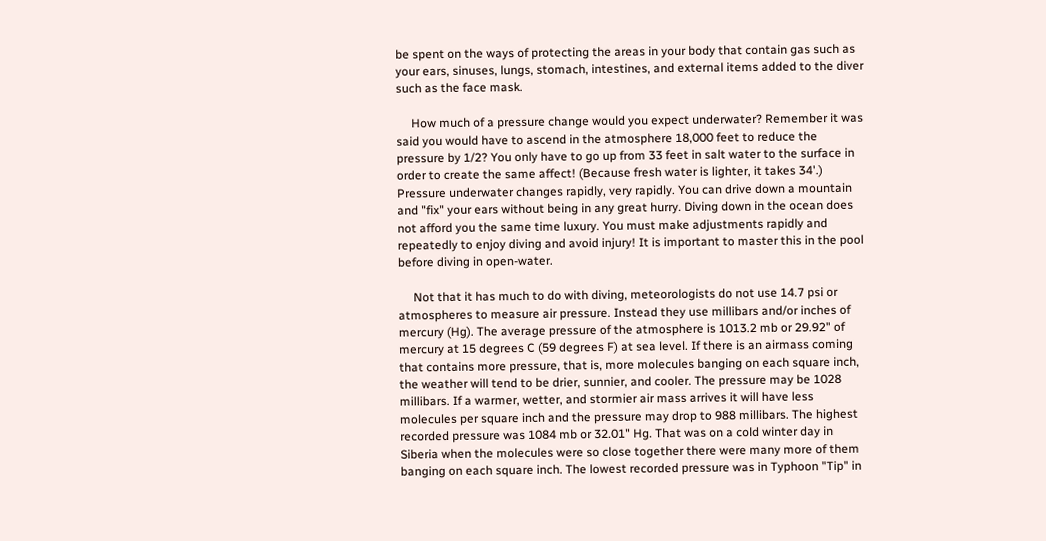be spent on the ways of protecting the areas in your body that contain gas such as your ears, sinuses, lungs, stomach, intestines, and external items added to the diver such as the face mask.

     How much of a pressure change would you expect underwater? Remember it was said you would have to ascend in the atmosphere 18,000 feet to reduce the pressure by 1/2? You only have to go up from 33 feet in salt water to the surface in order to create the same affect! (Because fresh water is lighter, it takes 34'.) Pressure underwater changes rapidly, very rapidly. You can drive down a mountain and "fix" your ears without being in any great hurry. Diving down in the ocean does not afford you the same time luxury. You must make adjustments rapidly and repeatedly to enjoy diving and avoid injury! It is important to master this in the pool before diving in open-water.

     Not that it has much to do with diving, meteorologists do not use 14.7 psi or atmospheres to measure air pressure. Instead they use millibars and/or inches of mercury (Hg). The average pressure of the atmosphere is 1013.2 mb or 29.92" of mercury at 15 degrees C (59 degrees F) at sea level. If there is an airmass coming that contains more pressure, that is, more molecules banging on each square inch, the weather will tend to be drier, sunnier, and cooler. The pressure may be 1028 millibars. If a warmer, wetter, and stormier air mass arrives it will have less molecules per square inch and the pressure may drop to 988 millibars. The highest recorded pressure was 1084 mb or 32.01" Hg. That was on a cold winter day in Siberia when the molecules were so close together there were many more of them banging on each square inch. The lowest recorded pressure was in Typhoon "Tip" in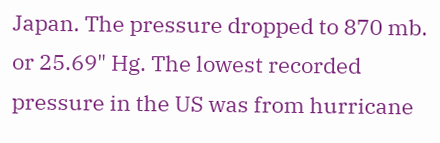Japan. The pressure dropped to 870 mb. or 25.69" Hg. The lowest recorded pressure in the US was from hurricane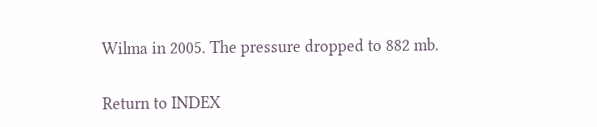Wilma in 2005. The pressure dropped to 882 mb.

Return to INDEX